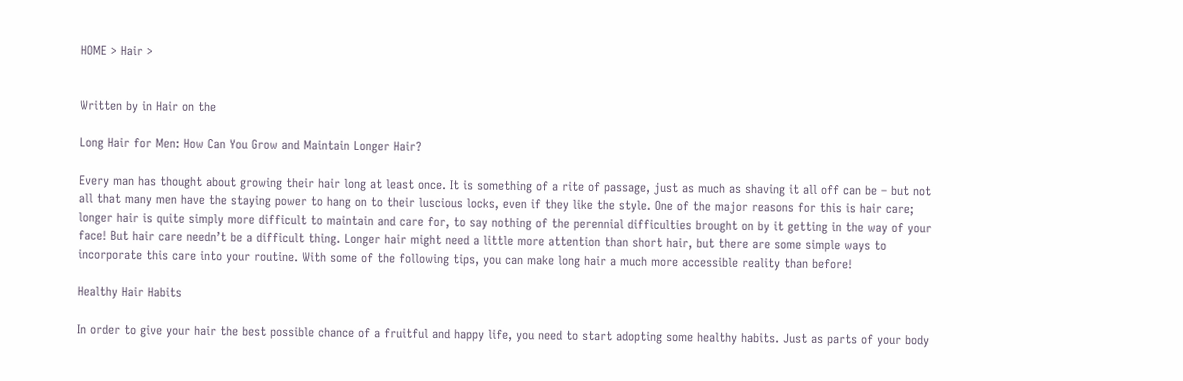HOME > Hair >


Written by in Hair on the

Long Hair for Men: How Can You Grow and Maintain Longer Hair?

Every man has thought about growing their hair long at least once. It is something of a rite of passage, just as much as shaving it all off can be – but not all that many men have the staying power to hang on to their luscious locks, even if they like the style. One of the major reasons for this is hair care; longer hair is quite simply more difficult to maintain and care for, to say nothing of the perennial difficulties brought on by it getting in the way of your face! But hair care needn’t be a difficult thing. Longer hair might need a little more attention than short hair, but there are some simple ways to incorporate this care into your routine. With some of the following tips, you can make long hair a much more accessible reality than before!

Healthy Hair Habits

In order to give your hair the best possible chance of a fruitful and happy life, you need to start adopting some healthy habits. Just as parts of your body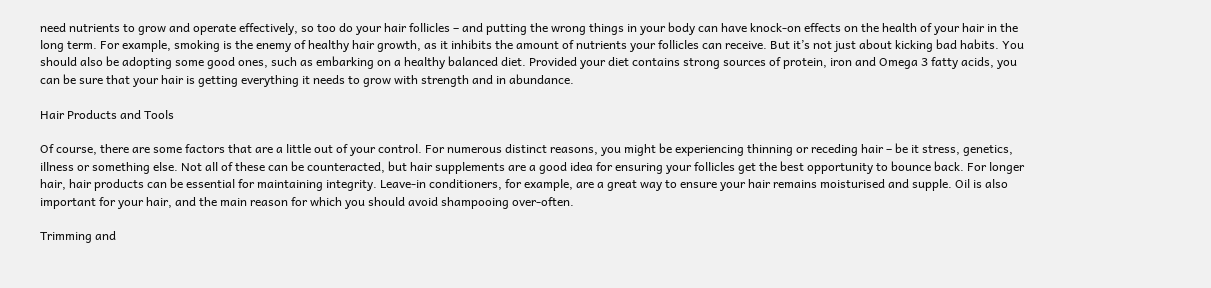need nutrients to grow and operate effectively, so too do your hair follicles – and putting the wrong things in your body can have knock-on effects on the health of your hair in the long term. For example, smoking is the enemy of healthy hair growth, as it inhibits the amount of nutrients your follicles can receive. But it’s not just about kicking bad habits. You should also be adopting some good ones, such as embarking on a healthy balanced diet. Provided your diet contains strong sources of protein, iron and Omega 3 fatty acids, you can be sure that your hair is getting everything it needs to grow with strength and in abundance.

Hair Products and Tools

Of course, there are some factors that are a little out of your control. For numerous distinct reasons, you might be experiencing thinning or receding hair – be it stress, genetics, illness or something else. Not all of these can be counteracted, but hair supplements are a good idea for ensuring your follicles get the best opportunity to bounce back. For longer hair, hair products can be essential for maintaining integrity. Leave-in conditioners, for example, are a great way to ensure your hair remains moisturised and supple. Oil is also important for your hair, and the main reason for which you should avoid shampooing over-often.

Trimming and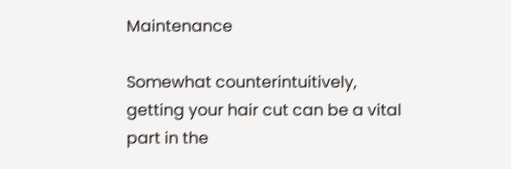Maintenance

Somewhat counterintuitively, getting your hair cut can be a vital part in the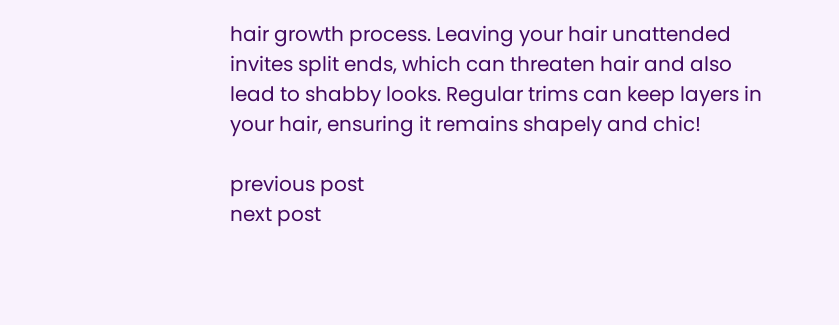hair growth process. Leaving your hair unattended invites split ends, which can threaten hair and also lead to shabby looks. Regular trims can keep layers in your hair, ensuring it remains shapely and chic!

previous post
next post